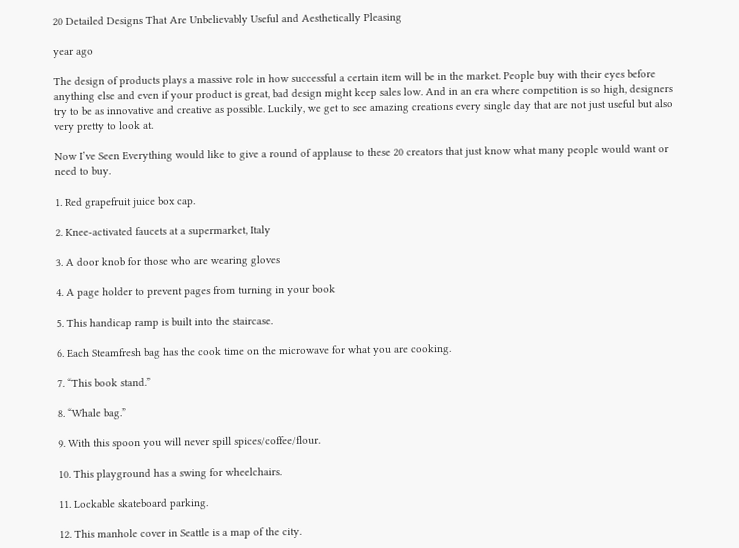20 Detailed Designs That Are Unbelievably Useful and Aesthetically Pleasing

year ago

The design of products plays a massive role in how successful a certain item will be in the market. People buy with their eyes before anything else and even if your product is great, bad design might keep sales low. And in an era where competition is so high, designers try to be as innovative and creative as possible. Luckily, we get to see amazing creations every single day that are not just useful but also very pretty to look at.

Now I’ve Seen Everything would like to give a round of applause to these 20 creators that just know what many people would want or need to buy.

1. Red grapefruit juice box cap.

2. Knee-activated faucets at a supermarket, Italy

3. A door knob for those who are wearing gloves

4. A page holder to prevent pages from turning in your book

5. This handicap ramp is built into the staircase.

6. Each Steamfresh bag has the cook time on the microwave for what you are cooking.

7. “This book stand.”

8. “Whale bag.”

9. With this spoon you will never spill spices/coffee/flour.

10. This playground has a swing for wheelchairs.

11. Lockable skateboard parking.

12. This manhole cover in Seattle is a map of the city.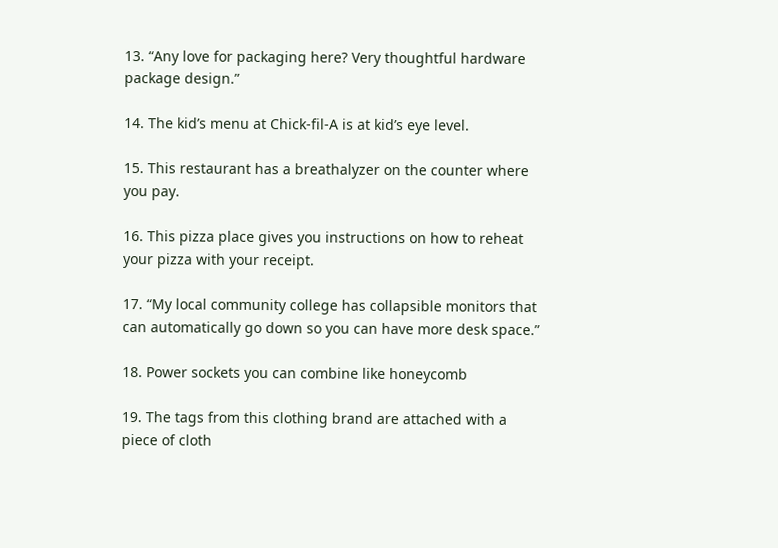13. “Any love for packaging here? Very thoughtful hardware package design.”

14. The kid’s menu at Chick-fil-A is at kid’s eye level.

15. This restaurant has a breathalyzer on the counter where you pay.

16. This pizza place gives you instructions on how to reheat your pizza with your receipt.

17. “My local community college has collapsible monitors that can automatically go down so you can have more desk space.”

18. Power sockets you can combine like honeycomb

19. The tags from this clothing brand are attached with a piece of cloth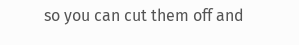so you can cut them off and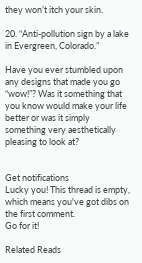they won’t itch your skin.

20. “Anti-pollution sign by a lake in Evergreen, Colorado.”

Have you ever stumbled upon any designs that made you go “wow!”? Was it something that you know would make your life better or was it simply something very aesthetically pleasing to look at?


Get notifications
Lucky you! This thread is empty,
which means you've got dibs on the first comment.
Go for it!

Related Reads